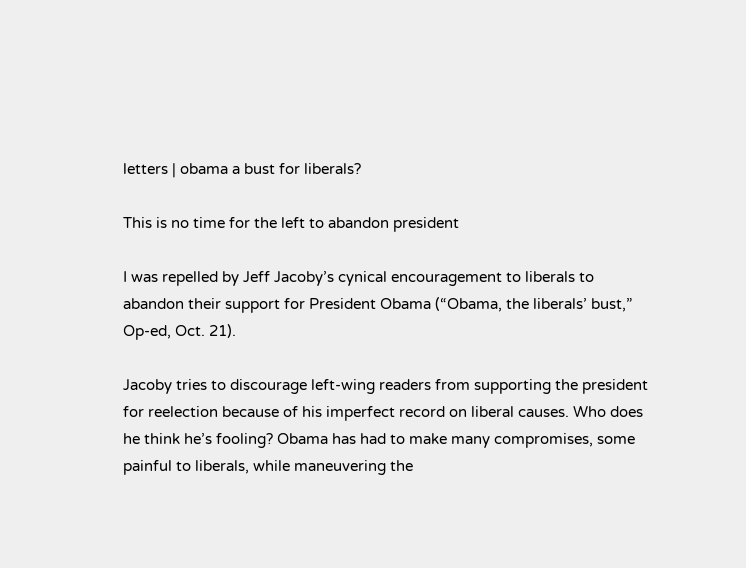letters | obama a bust for liberals?

This is no time for the left to abandon president

I was repelled by Jeff Jacoby’s cynical encouragement to liberals to abandon their support for President Obama (“Obama, the liberals’ bust,” Op-ed, Oct. 21).

Jacoby tries to discourage left-wing readers from supporting the president for reelection because of his imperfect record on liberal causes. Who does he think he’s fooling? Obama has had to make many compromises, some painful to liberals, while maneuvering the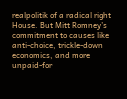realpolitik of a radical right House. But Mitt Romney’s commitment to causes like anti-choice, trickle-down economics, and more unpaid-for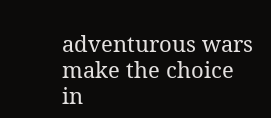adventurous wars make the choice in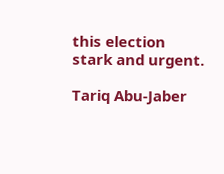this election stark and urgent.

Tariq Abu-Jaber